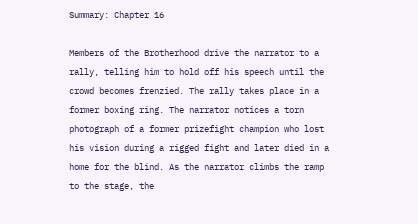Summary: Chapter 16

Members of the Brotherhood drive the narrator to a rally, telling him to hold off his speech until the crowd becomes frenzied. The rally takes place in a former boxing ring. The narrator notices a torn photograph of a former prizefight champion who lost his vision during a rigged fight and later died in a home for the blind. As the narrator climbs the ramp to the stage, the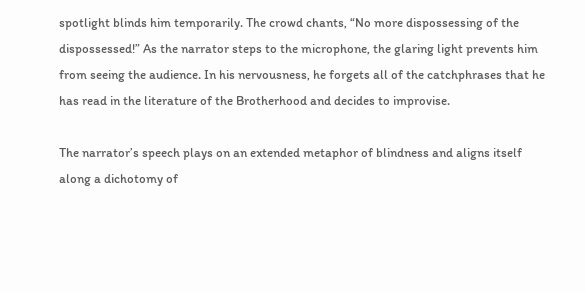spotlight blinds him temporarily. The crowd chants, “No more dispossessing of the dispossessed!” As the narrator steps to the microphone, the glaring light prevents him from seeing the audience. In his nervousness, he forgets all of the catchphrases that he has read in the literature of the Brotherhood and decides to improvise.

The narrator’s speech plays on an extended metaphor of blindness and aligns itself along a dichotomy of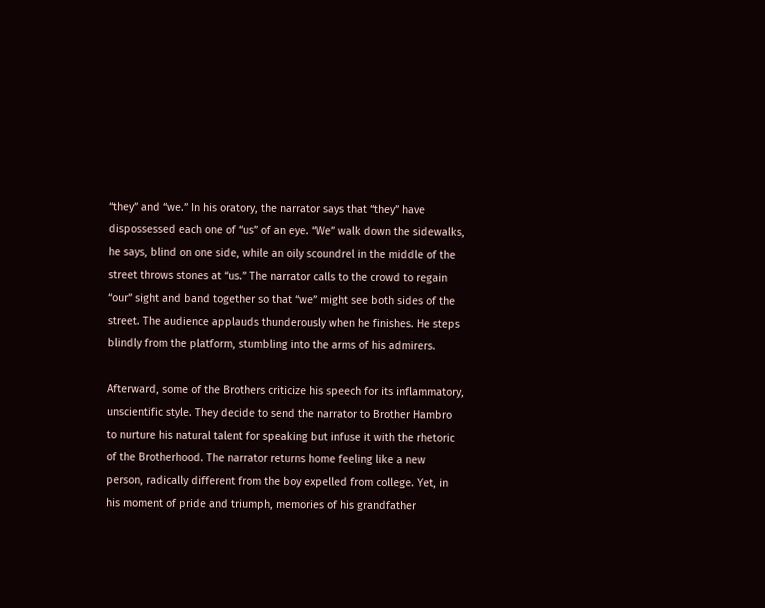“they” and “we.” In his oratory, the narrator says that “they” have dispossessed each one of “us” of an eye. “We” walk down the sidewalks, he says, blind on one side, while an oily scoundrel in the middle of the street throws stones at “us.” The narrator calls to the crowd to regain “our” sight and band together so that “we” might see both sides of the street. The audience applauds thunderously when he finishes. He steps blindly from the platform, stumbling into the arms of his admirers.

Afterward, some of the Brothers criticize his speech for its inflammatory, unscientific style. They decide to send the narrator to Brother Hambro to nurture his natural talent for speaking but infuse it with the rhetoric of the Brotherhood. The narrator returns home feeling like a new person, radically different from the boy expelled from college. Yet, in his moment of pride and triumph, memories of his grandfather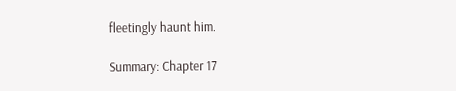fleetingly haunt him.

Summary: Chapter 17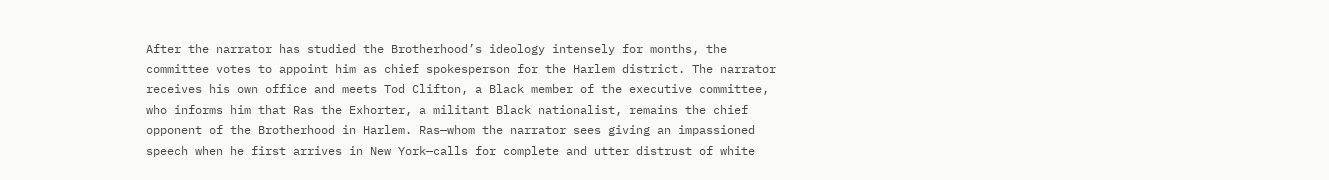After the narrator has studied the Brotherhood’s ideology intensely for months, the committee votes to appoint him as chief spokesperson for the Harlem district. The narrator receives his own office and meets Tod Clifton, a Black member of the executive committee, who informs him that Ras the Exhorter, a militant Black nationalist, remains the chief opponent of the Brotherhood in Harlem. Ras—whom the narrator sees giving an impassioned speech when he first arrives in New York—calls for complete and utter distrust of white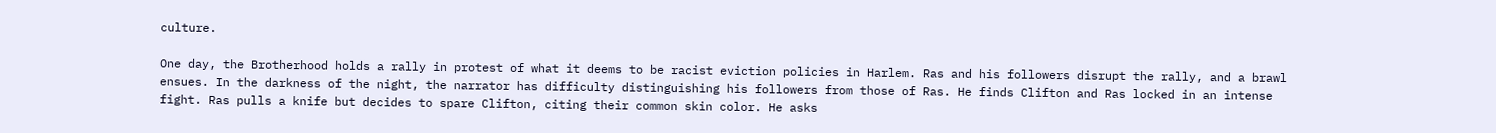culture.

One day, the Brotherhood holds a rally in protest of what it deems to be racist eviction policies in Harlem. Ras and his followers disrupt the rally, and a brawl ensues. In the darkness of the night, the narrator has difficulty distinguishing his followers from those of Ras. He finds Clifton and Ras locked in an intense fight. Ras pulls a knife but decides to spare Clifton, citing their common skin color. He asks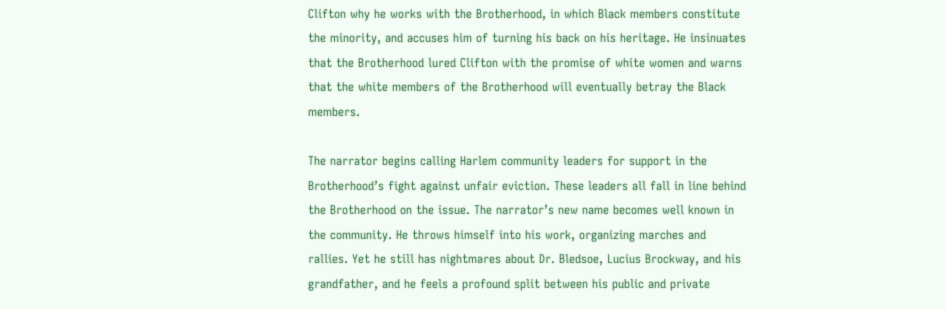Clifton why he works with the Brotherhood, in which Black members constitute the minority, and accuses him of turning his back on his heritage. He insinuates that the Brotherhood lured Clifton with the promise of white women and warns that the white members of the Brotherhood will eventually betray the Black members.

The narrator begins calling Harlem community leaders for support in the Brotherhood’s fight against unfair eviction. These leaders all fall in line behind the Brotherhood on the issue. The narrator’s new name becomes well known in the community. He throws himself into his work, organizing marches and rallies. Yet he still has nightmares about Dr. Bledsoe, Lucius Brockway, and his grandfather, and he feels a profound split between his public and private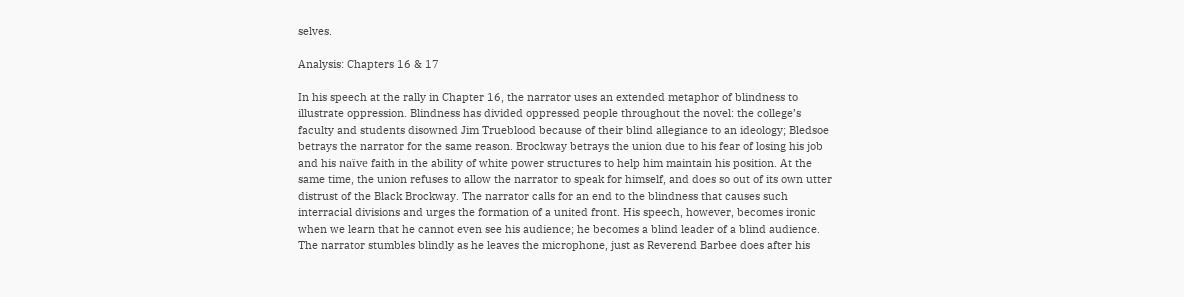selves.

Analysis: Chapters 16 & 17

In his speech at the rally in Chapter 16, the narrator uses an extended metaphor of blindness to illustrate oppression. Blindness has divided oppressed people throughout the novel: the college’s faculty and students disowned Jim Trueblood because of their blind allegiance to an ideology; Bledsoe betrays the narrator for the same reason. Brockway betrays the union due to his fear of losing his job and his naïve faith in the ability of white power structures to help him maintain his position. At the same time, the union refuses to allow the narrator to speak for himself, and does so out of its own utter distrust of the Black Brockway. The narrator calls for an end to the blindness that causes such interracial divisions and urges the formation of a united front. His speech, however, becomes ironic when we learn that he cannot even see his audience; he becomes a blind leader of a blind audience. The narrator stumbles blindly as he leaves the microphone, just as Reverend Barbee does after his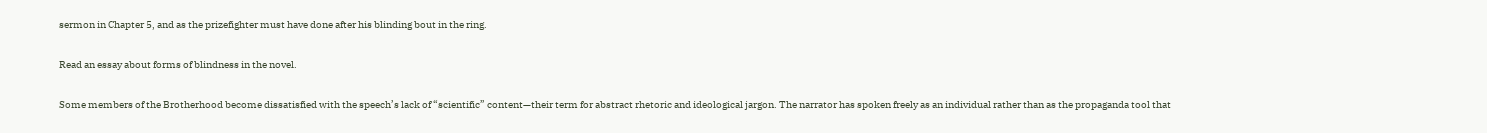sermon in Chapter 5, and as the prizefighter must have done after his blinding bout in the ring.

Read an essay about forms of blindness in the novel.

Some members of the Brotherhood become dissatisfied with the speech’s lack of “scientific” content—their term for abstract rhetoric and ideological jargon. The narrator has spoken freely as an individual rather than as the propaganda tool that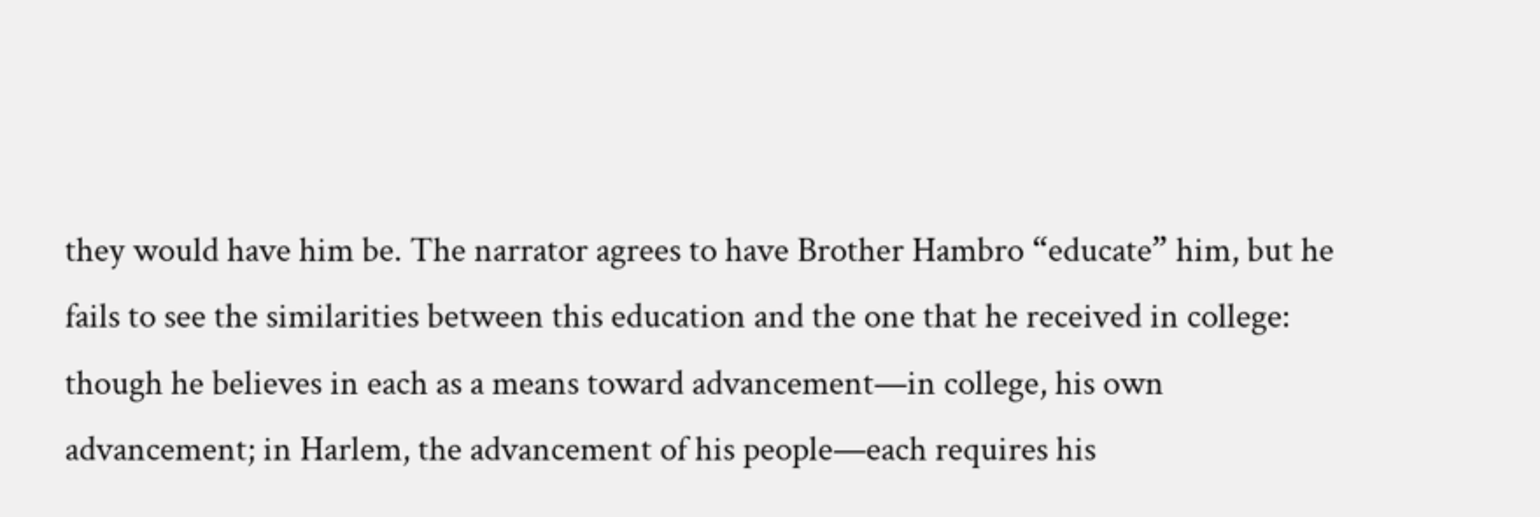they would have him be. The narrator agrees to have Brother Hambro “educate” him, but he fails to see the similarities between this education and the one that he received in college: though he believes in each as a means toward advancement—in college, his own advancement; in Harlem, the advancement of his people—each requires his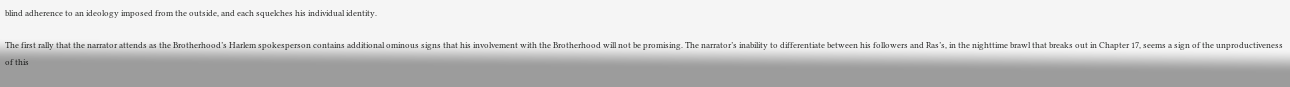blind adherence to an ideology imposed from the outside, and each squelches his individual identity.

The first rally that the narrator attends as the Brotherhood’s Harlem spokesperson contains additional ominous signs that his involvement with the Brotherhood will not be promising. The narrator’s inability to differentiate between his followers and Ras’s, in the nighttime brawl that breaks out in Chapter 17, seems a sign of the unproductiveness of this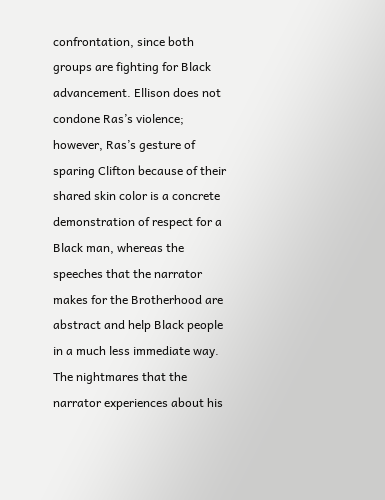confrontation, since both groups are fighting for Black advancement. Ellison does not condone Ras’s violence; however, Ras’s gesture of sparing Clifton because of their shared skin color is a concrete demonstration of respect for a Black man, whereas the speeches that the narrator makes for the Brotherhood are abstract and help Black people in a much less immediate way. The nightmares that the narrator experiences about his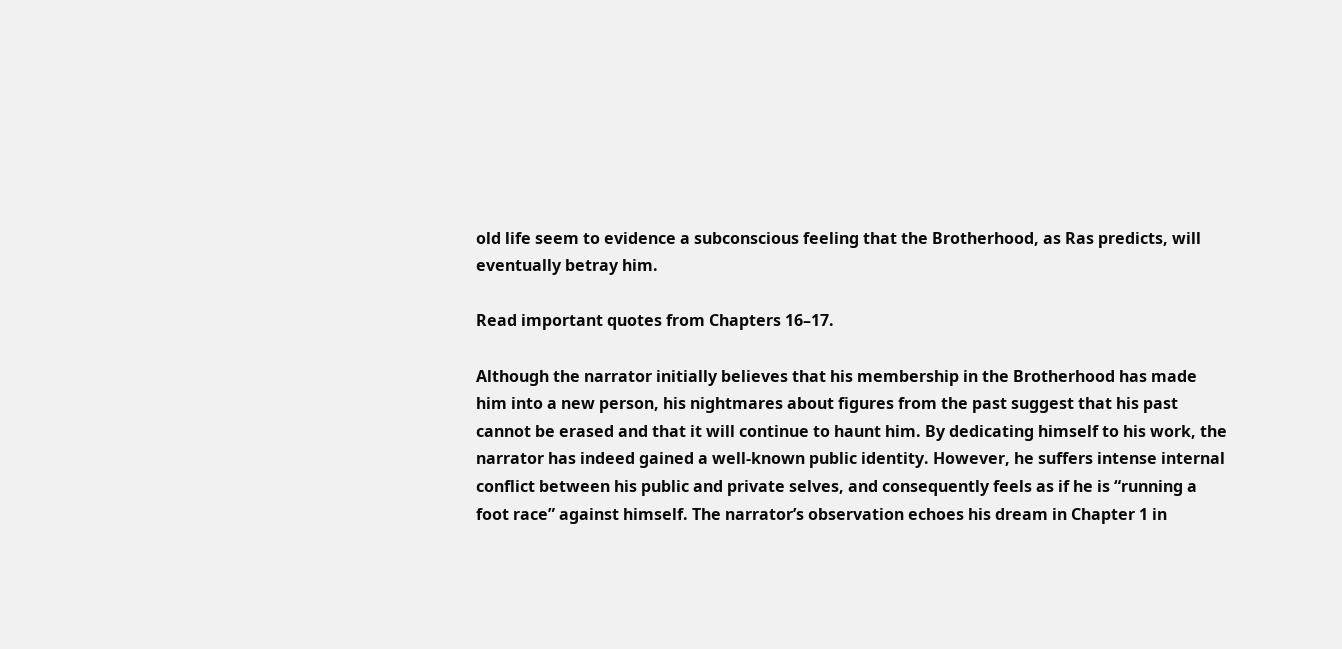old life seem to evidence a subconscious feeling that the Brotherhood, as Ras predicts, will eventually betray him.

Read important quotes from Chapters 16–17.

Although the narrator initially believes that his membership in the Brotherhood has made him into a new person, his nightmares about figures from the past suggest that his past cannot be erased and that it will continue to haunt him. By dedicating himself to his work, the narrator has indeed gained a well-known public identity. However, he suffers intense internal conflict between his public and private selves, and consequently feels as if he is “running a foot race” against himself. The narrator’s observation echoes his dream in Chapter 1 in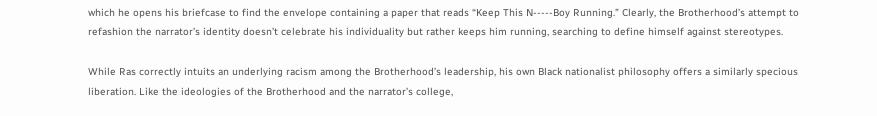which he opens his briefcase to find the envelope containing a paper that reads “Keep This N-----Boy Running.” Clearly, the Brotherhood’s attempt to refashion the narrator’s identity doesn’t celebrate his individuality but rather keeps him running, searching to define himself against stereotypes.

While Ras correctly intuits an underlying racism among the Brotherhood’s leadership, his own Black nationalist philosophy offers a similarly specious liberation. Like the ideologies of the Brotherhood and the narrator’s college,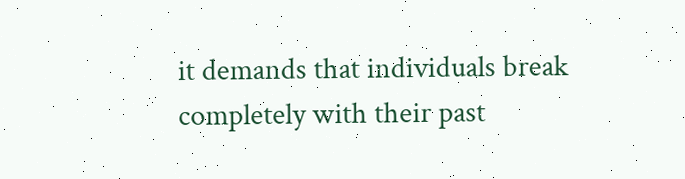it demands that individuals break completely with their past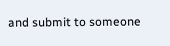and submit to someone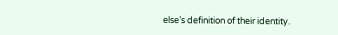else’s definition of their identity.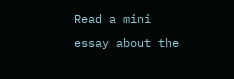Read a mini essay about the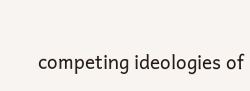competing ideologies of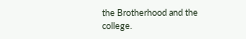the Brotherhood and the college.